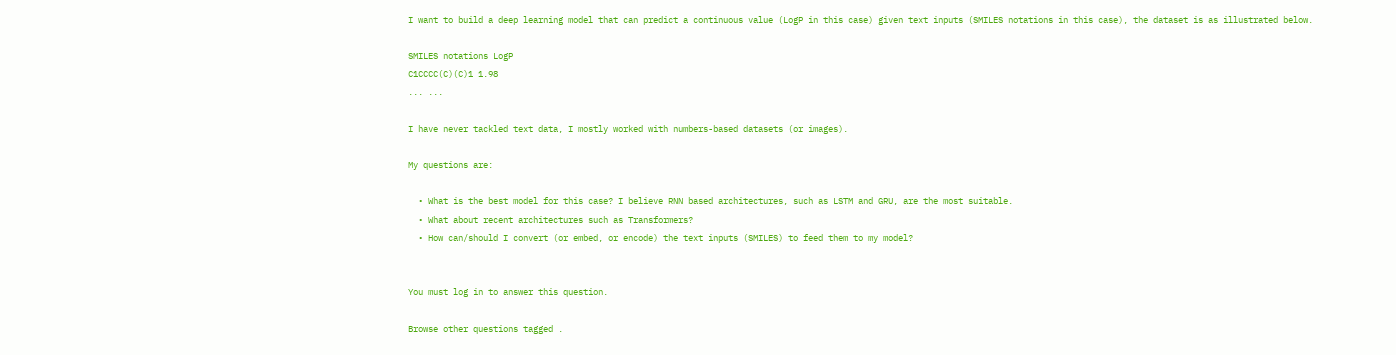I want to build a deep learning model that can predict a continuous value (LogP in this case) given text inputs (SMILES notations in this case), the dataset is as illustrated below.

SMILES notations LogP
C1CCCC(C)(C)1 1.98
... ...

I have never tackled text data, I mostly worked with numbers-based datasets (or images).

My questions are:

  • What is the best model for this case? I believe RNN based architectures, such as LSTM and GRU, are the most suitable.
  • What about recent architectures such as Transformers?
  • How can/should I convert (or embed, or encode) the text inputs (SMILES) to feed them to my model?


You must log in to answer this question.

Browse other questions tagged .